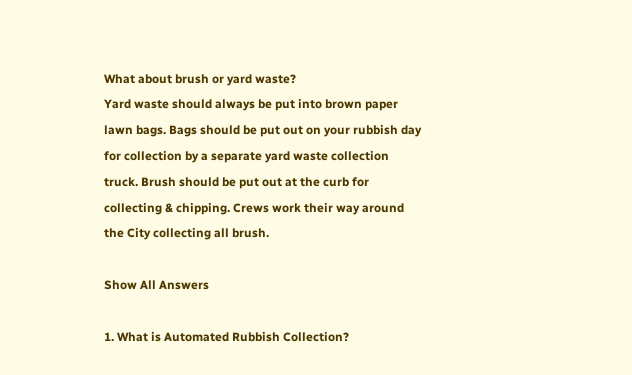What about brush or yard waste?
Yard waste should always be put into brown paper lawn bags. Bags should be put out on your rubbish day for collection by a separate yard waste collection truck. Brush should be put out at the curb for collecting & chipping. Crews work their way around the City collecting all brush.

Show All Answers

1. What is Automated Rubbish Collection?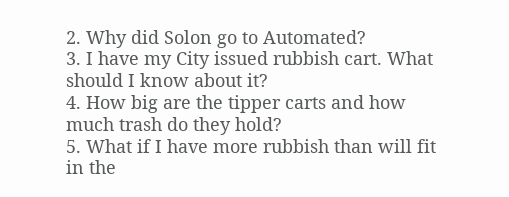2. Why did Solon go to Automated?
3. I have my City issued rubbish cart. What should I know about it?
4. How big are the tipper carts and how much trash do they hold?
5. What if I have more rubbish than will fit in the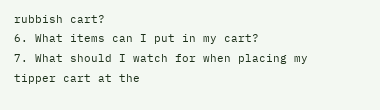rubbish cart?
6. What items can I put in my cart?
7. What should I watch for when placing my tipper cart at the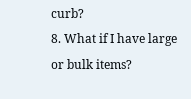curb?
8. What if I have large or bulk items?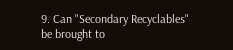9. Can "Secondary Recyclables" be brought to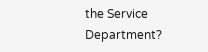the Service Department?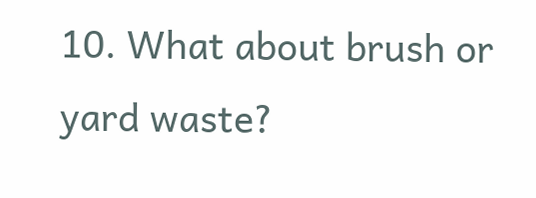10. What about brush or yard waste?